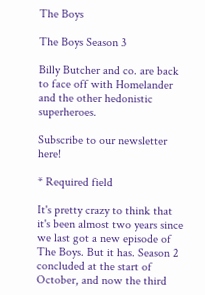The Boys

The Boys Season 3

Billy Butcher and co. are back to face off with Homelander and the other hedonistic superheroes.

Subscribe to our newsletter here!

* Required field

It's pretty crazy to think that it's been almost two years since we last got a new episode of The Boys. But it has. Season 2 concluded at the start of October, and now the third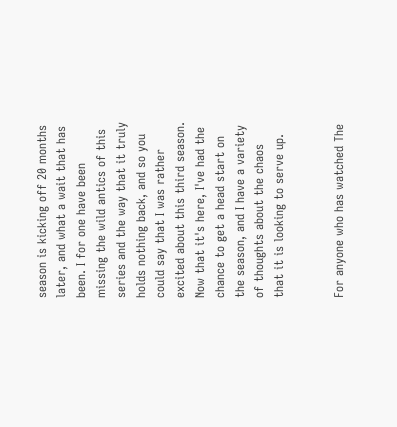season is kicking off 20 months later, and what a wait that has been. I for one have been missing the wild antics of this series and the way that it truly holds nothing back, and so you could say that I was rather excited about this third season. Now that it's here, I've had the chance to get a head start on the season, and I have a variety of thoughts about the chaos that it is looking to serve up.


For anyone who has watched The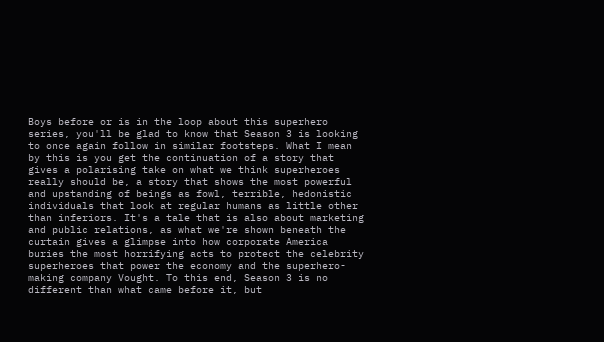Boys before or is in the loop about this superhero series, you'll be glad to know that Season 3 is looking to once again follow in similar footsteps. What I mean by this is you get the continuation of a story that gives a polarising take on what we think superheroes really should be, a story that shows the most powerful and upstanding of beings as fowl, terrible, hedonistic individuals that look at regular humans as little other than inferiors. It's a tale that is also about marketing and public relations, as what we're shown beneath the curtain gives a glimpse into how corporate America buries the most horrifying acts to protect the celebrity superheroes that power the economy and the superhero-making company Vought. To this end, Season 3 is no different than what came before it, but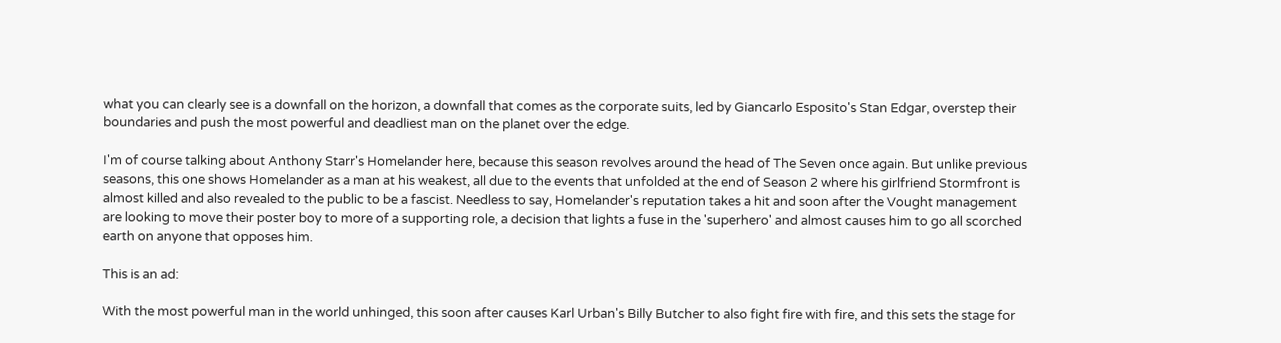what you can clearly see is a downfall on the horizon, a downfall that comes as the corporate suits, led by Giancarlo Esposito's Stan Edgar, overstep their boundaries and push the most powerful and deadliest man on the planet over the edge.

I'm of course talking about Anthony Starr's Homelander here, because this season revolves around the head of The Seven once again. But unlike previous seasons, this one shows Homelander as a man at his weakest, all due to the events that unfolded at the end of Season 2 where his girlfriend Stormfront is almost killed and also revealed to the public to be a fascist. Needless to say, Homelander's reputation takes a hit and soon after the Vought management are looking to move their poster boy to more of a supporting role, a decision that lights a fuse in the 'superhero' and almost causes him to go all scorched earth on anyone that opposes him.

This is an ad:

With the most powerful man in the world unhinged, this soon after causes Karl Urban's Billy Butcher to also fight fire with fire, and this sets the stage for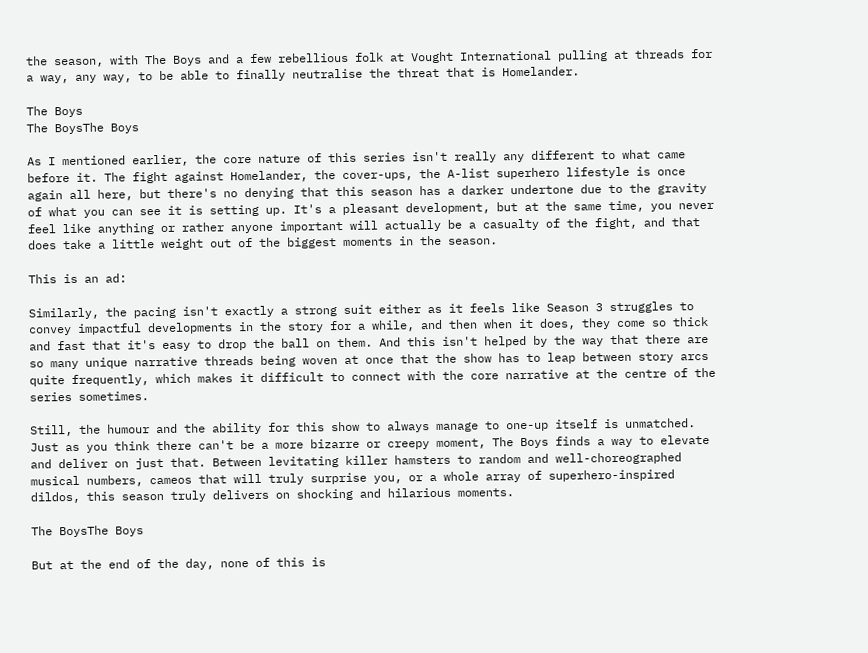the season, with The Boys and a few rebellious folk at Vought International pulling at threads for a way, any way, to be able to finally neutralise the threat that is Homelander.

The Boys
The BoysThe Boys

As I mentioned earlier, the core nature of this series isn't really any different to what came before it. The fight against Homelander, the cover-ups, the A-list superhero lifestyle is once again all here, but there's no denying that this season has a darker undertone due to the gravity of what you can see it is setting up. It's a pleasant development, but at the same time, you never feel like anything or rather anyone important will actually be a casualty of the fight, and that does take a little weight out of the biggest moments in the season.

This is an ad:

Similarly, the pacing isn't exactly a strong suit either as it feels like Season 3 struggles to convey impactful developments in the story for a while, and then when it does, they come so thick and fast that it's easy to drop the ball on them. And this isn't helped by the way that there are so many unique narrative threads being woven at once that the show has to leap between story arcs quite frequently, which makes it difficult to connect with the core narrative at the centre of the series sometimes.

Still, the humour and the ability for this show to always manage to one-up itself is unmatched. Just as you think there can't be a more bizarre or creepy moment, The Boys finds a way to elevate and deliver on just that. Between levitating killer hamsters to random and well-choreographed musical numbers, cameos that will truly surprise you, or a whole array of superhero-inspired dildos, this season truly delivers on shocking and hilarious moments.

The BoysThe Boys

But at the end of the day, none of this is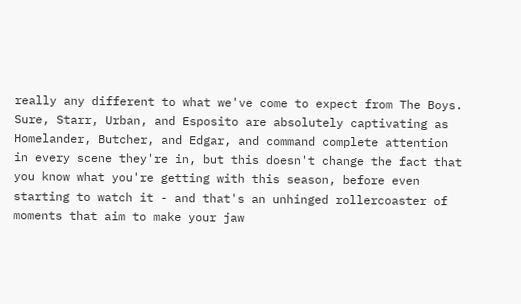really any different to what we've come to expect from The Boys. Sure, Starr, Urban, and Esposito are absolutely captivating as Homelander, Butcher, and Edgar, and command complete attention in every scene they're in, but this doesn't change the fact that you know what you're getting with this season, before even starting to watch it - and that's an unhinged rollercoaster of moments that aim to make your jaw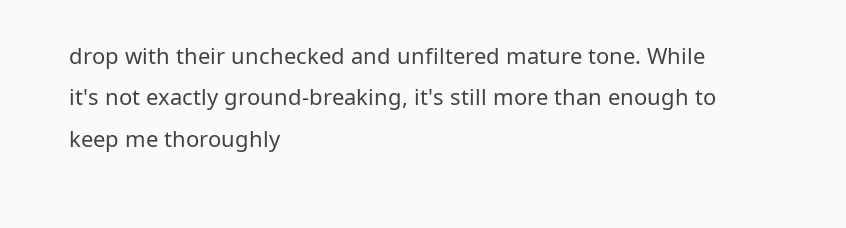drop with their unchecked and unfiltered mature tone. While it's not exactly ground-breaking, it's still more than enough to keep me thoroughly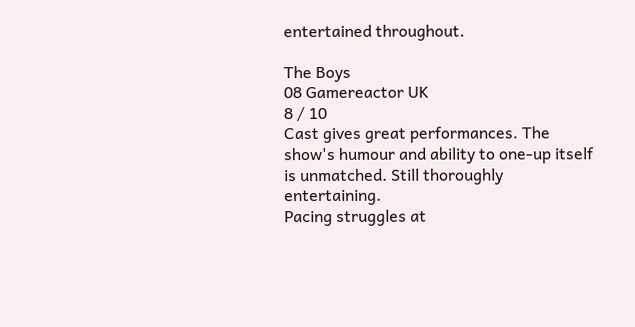entertained throughout.

The Boys
08 Gamereactor UK
8 / 10
Cast gives great performances. The show's humour and ability to one-up itself is unmatched. Still thoroughly entertaining.
Pacing struggles at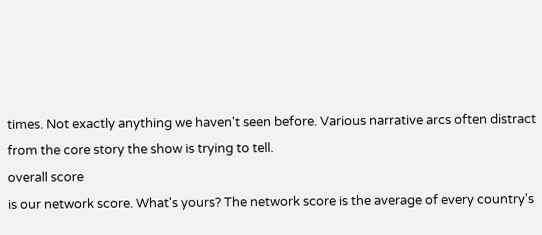times. Not exactly anything we haven't seen before. Various narrative arcs often distract from the core story the show is trying to tell.
overall score
is our network score. What's yours? The network score is the average of every country's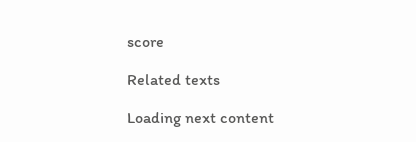score

Related texts

Loading next content